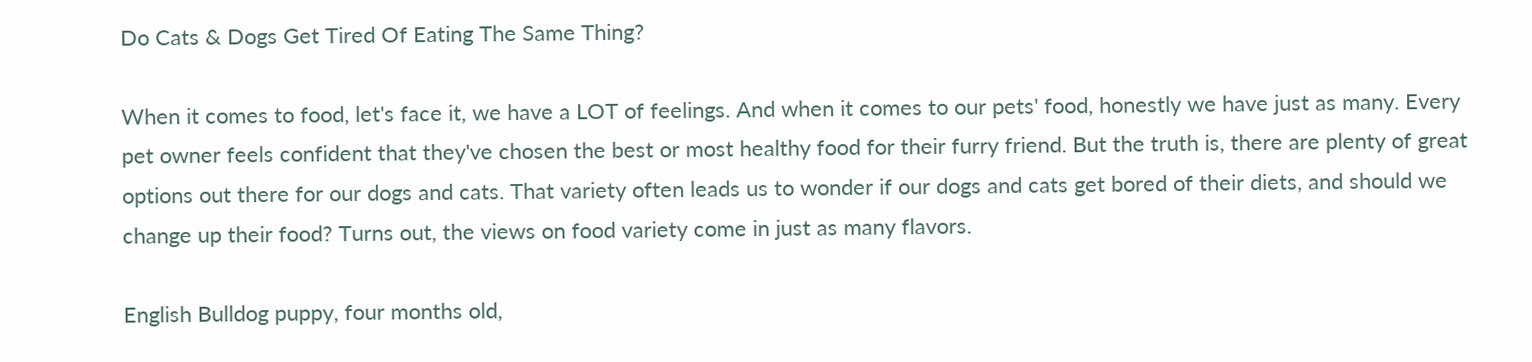Do Cats & Dogs Get Tired Of Eating The Same Thing?

When it comes to food, let's face it, we have a LOT of feelings. And when it comes to our pets' food, honestly we have just as many. Every pet owner feels confident that they've chosen the best or most healthy food for their furry friend. But the truth is, there are plenty of great options out there for our dogs and cats. That variety often leads us to wonder if our dogs and cats get bored of their diets, and should we change up their food? Turns out, the views on food variety come in just as many flavors.

English Bulldog puppy, four months old,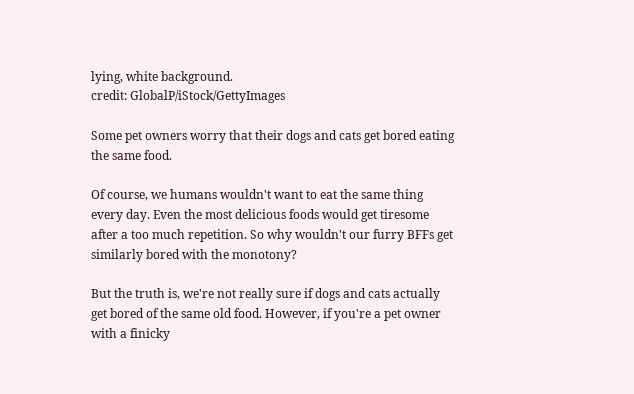lying, white background.
credit: GlobalP/iStock/GettyImages

Some pet owners worry that their dogs and cats get bored eating the same food.

Of course, we humans wouldn't want to eat the same thing every day. Even the most delicious foods would get tiresome after a too much repetition. So why wouldn't our furry BFFs get similarly bored with the monotony?

But the truth is, we're not really sure if dogs and cats actually get bored of the same old food. However, if you're a pet owner with a finicky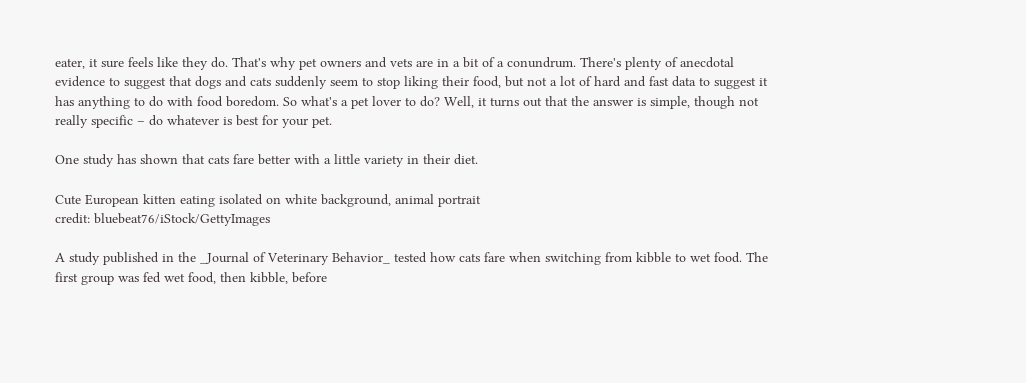eater, it sure feels like they do. That's why pet owners and vets are in a bit of a conundrum. There's plenty of anecdotal evidence to suggest that dogs and cats suddenly seem to stop liking their food, but not a lot of hard and fast data to suggest it has anything to do with food boredom. So what's a pet lover to do? Well, it turns out that the answer is simple, though not really specific – do whatever is best for your pet.

One study has shown that cats fare better with a little variety in their diet.

Cute European kitten eating isolated on white background, animal portrait
credit: bluebeat76/iStock/GettyImages

A study published in the _Journal of Veterinary Behavior_ tested how cats fare when switching from kibble to wet food. The first group was fed wet food, then kibble, before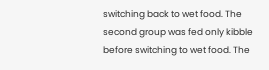switching back to wet food. The second group was fed only kibble before switching to wet food. The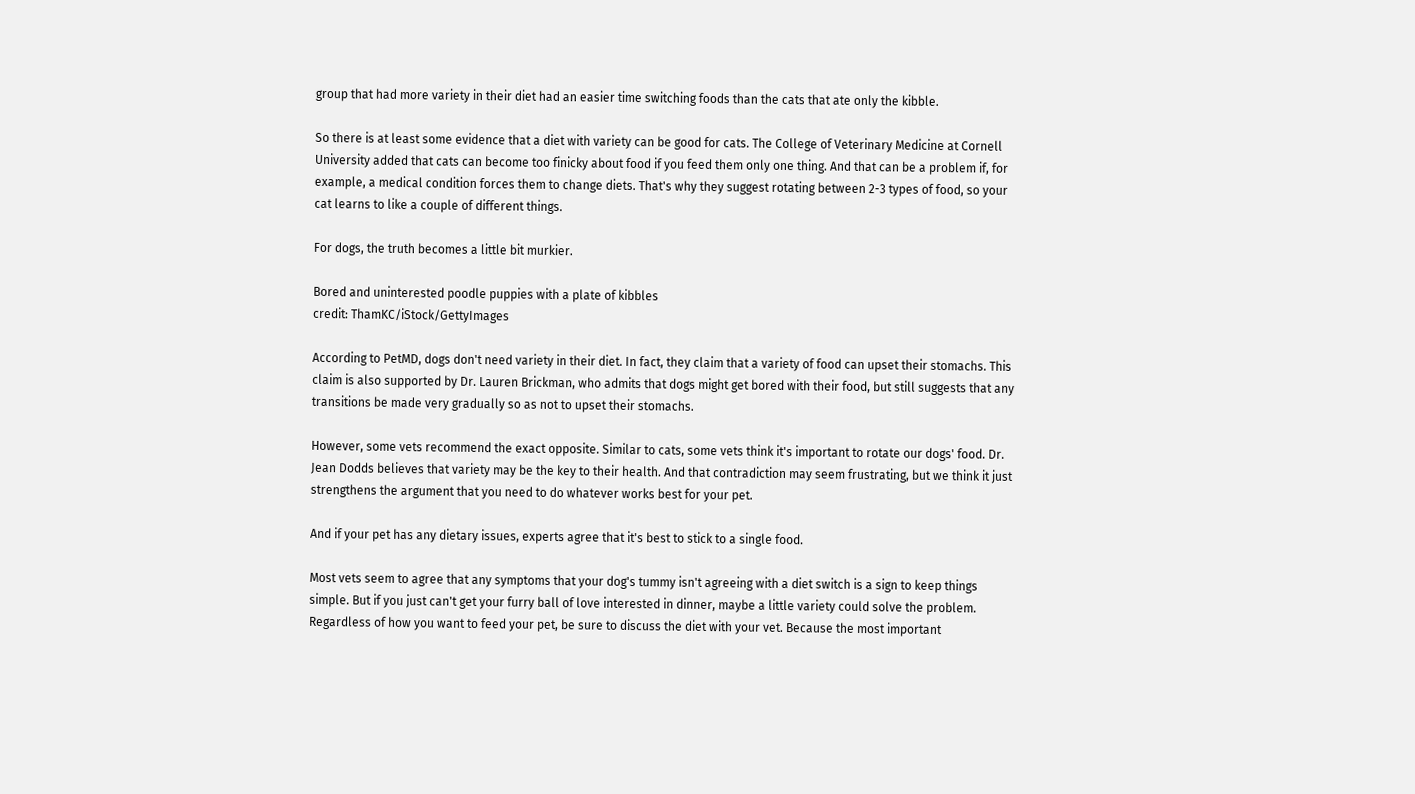group that had more variety in their diet had an easier time switching foods than the cats that ate only the kibble.

So there is at least some evidence that a diet with variety can be good for cats. The College of Veterinary Medicine at Cornell University added that cats can become too finicky about food if you feed them only one thing. And that can be a problem if, for example, a medical condition forces them to change diets. That's why they suggest rotating between 2-3 types of food, so your cat learns to like a couple of different things.

For dogs, the truth becomes a little bit murkier.

Bored and uninterested poodle puppies with a plate of kibbles
credit: ThamKC/iStock/GettyImages

According to PetMD, dogs don't need variety in their diet. In fact, they claim that a variety of food can upset their stomachs. This claim is also supported by Dr. Lauren Brickman, who admits that dogs might get bored with their food, but still suggests that any transitions be made very gradually so as not to upset their stomachs.

However, some vets recommend the exact opposite. Similar to cats, some vets think it's important to rotate our dogs' food. Dr. Jean Dodds believes that variety may be the key to their health. And that contradiction may seem frustrating, but we think it just strengthens the argument that you need to do whatever works best for your pet.

And if your pet has any dietary issues, experts agree that it's best to stick to a single food.

Most vets seem to agree that any symptoms that your dog's tummy isn't agreeing with a diet switch is a sign to keep things simple. But if you just can't get your furry ball of love interested in dinner, maybe a little variety could solve the problem. Regardless of how you want to feed your pet, be sure to discuss the diet with your vet. Because the most important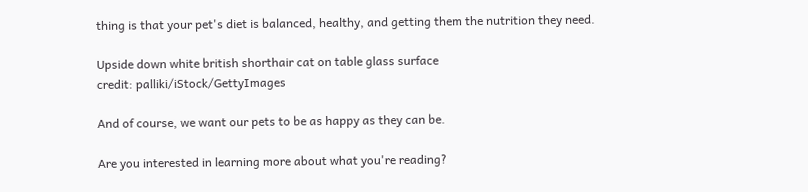thing is that your pet's diet is balanced, healthy, and getting them the nutrition they need.

Upside down white british shorthair cat on table glass surface
credit: palliki/iStock/GettyImages

And of course, we want our pets to be as happy as they can be.

Are you interested in learning more about what you're reading?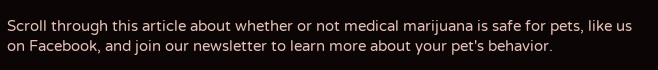Scroll through this article about whether or not medical marijuana is safe for pets, like us on Facebook, and join our newsletter to learn more about your pet's behavior.